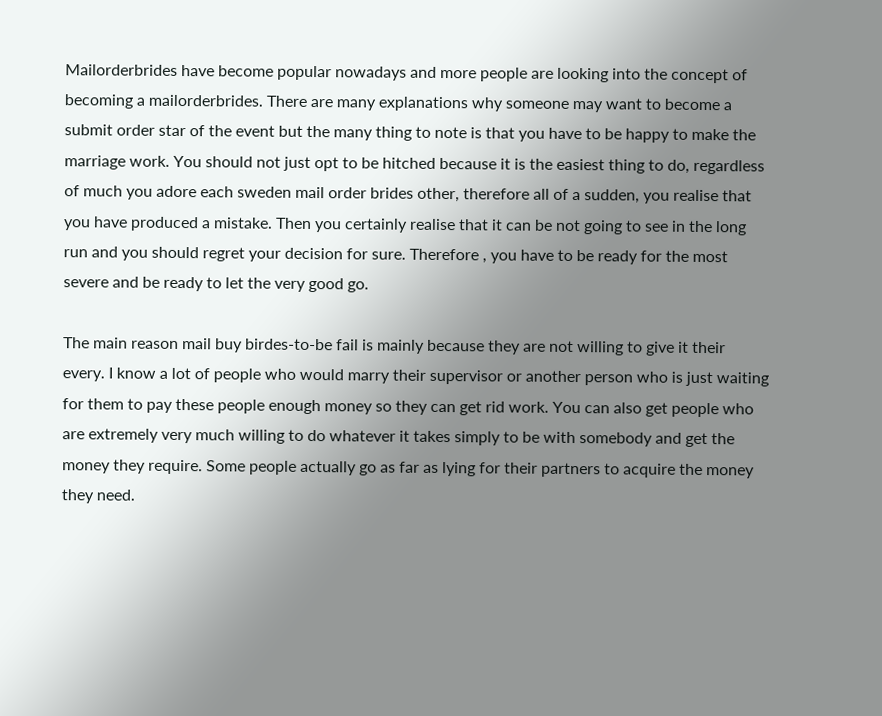Mailorderbrides have become popular nowadays and more people are looking into the concept of becoming a mailorderbrides. There are many explanations why someone may want to become a submit order star of the event but the many thing to note is that you have to be happy to make the marriage work. You should not just opt to be hitched because it is the easiest thing to do, regardless of much you adore each sweden mail order brides other, therefore all of a sudden, you realise that you have produced a mistake. Then you certainly realise that it can be not going to see in the long run and you should regret your decision for sure. Therefore , you have to be ready for the most severe and be ready to let the very good go.

The main reason mail buy birdes-to-be fail is mainly because they are not willing to give it their every. I know a lot of people who would marry their supervisor or another person who is just waiting for them to pay these people enough money so they can get rid work. You can also get people who are extremely very much willing to do whatever it takes simply to be with somebody and get the money they require. Some people actually go as far as lying for their partners to acquire the money they need.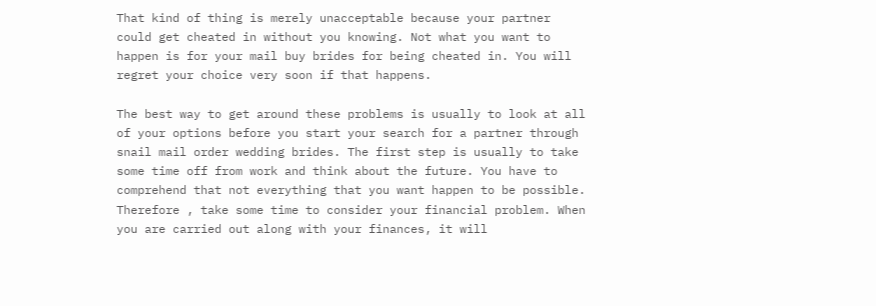That kind of thing is merely unacceptable because your partner could get cheated in without you knowing. Not what you want to happen is for your mail buy brides for being cheated in. You will regret your choice very soon if that happens.

The best way to get around these problems is usually to look at all of your options before you start your search for a partner through snail mail order wedding brides. The first step is usually to take some time off from work and think about the future. You have to comprehend that not everything that you want happen to be possible. Therefore , take some time to consider your financial problem. When you are carried out along with your finances, it will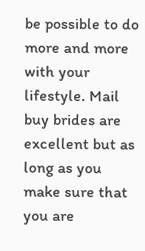be possible to do more and more with your lifestyle. Mail buy brides are excellent but as long as you make sure that you are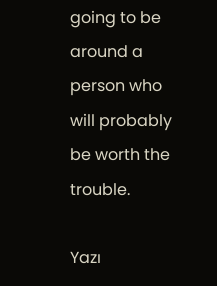going to be around a person who will probably be worth the trouble.

Yazı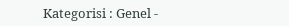Kategorisi : Genel -